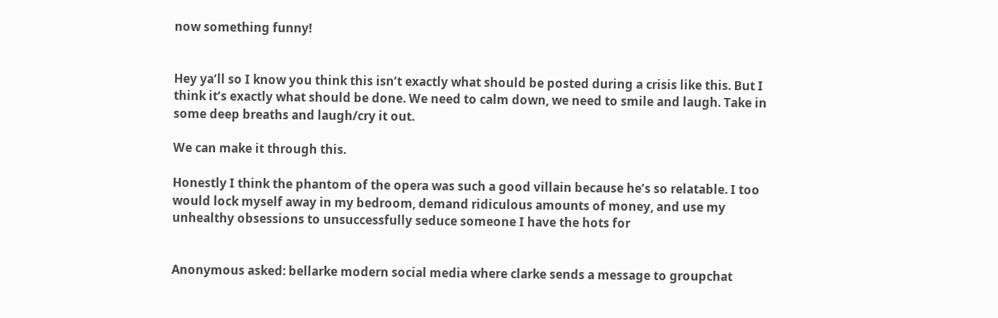now something funny!


Hey ya’ll so I know you think this isn’t exactly what should be posted during a crisis like this. But I think it’s exactly what should be done. We need to calm down, we need to smile and laugh. Take in some deep breaths and laugh/cry it out.

We can make it through this.

Honestly I think the phantom of the opera was such a good villain because he’s so relatable. I too would lock myself away in my bedroom, demand ridiculous amounts of money, and use my unhealthy obsessions to unsuccessfully seduce someone I have the hots for


Anonymous asked: bellarke modern social media where clarke sends a message to groupchat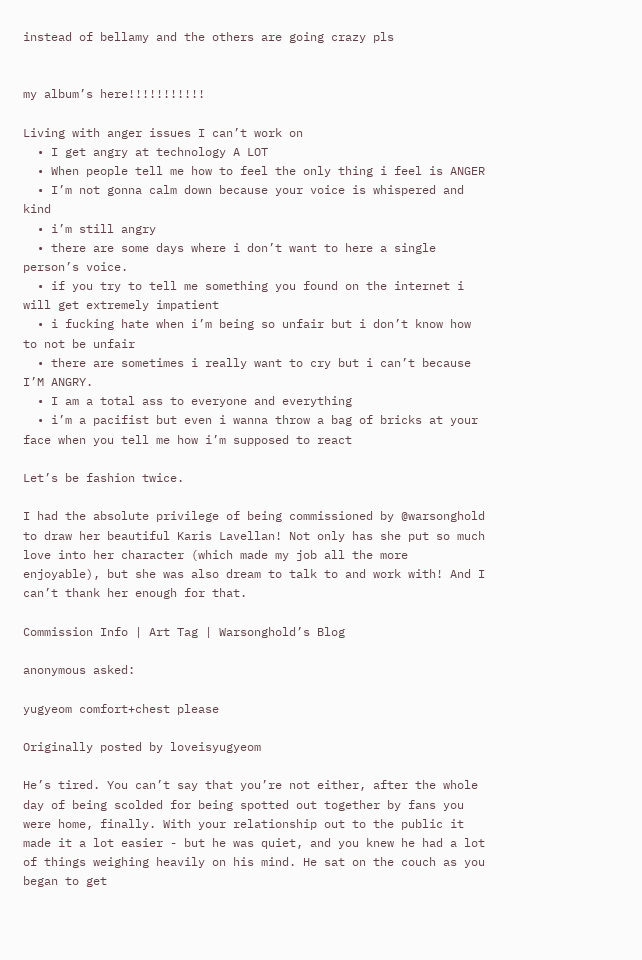instead of bellamy and the others are going crazy pls


my album’s here!!!!!!!!!!!

Living with anger issues I can’t work on
  • I get angry at technology A LOT
  • When people tell me how to feel the only thing i feel is ANGER
  • I’m not gonna calm down because your voice is whispered and kind
  • i’m still angry
  • there are some days where i don’t want to here a single person’s voice.
  • if you try to tell me something you found on the internet i will get extremely impatient
  • i fucking hate when i’m being so unfair but i don’t know how to not be unfair
  • there are sometimes i really want to cry but i can’t because I’M ANGRY.
  • I am a total ass to everyone and everything
  • i’m a pacifist but even i wanna throw a bag of bricks at your face when you tell me how i’m supposed to react

Let’s be fashion twice.

I had the absolute privilege of being commissioned by @warsonghold to draw her beautiful Karis Lavellan! Not only has she put so much love into her character (which made my job all the more enjoyable), but she was also dream to talk to and work with! And I can’t thank her enough for that.

Commission Info | Art Tag | Warsonghold’s Blog

anonymous asked:

yugyeom comfort+chest please

Originally posted by loveisyugyeom

He’s tired. You can’t say that you’re not either, after the whole day of being scolded for being spotted out together by fans you were home, finally. With your relationship out to the public it made it a lot easier - but he was quiet, and you knew he had a lot of things weighing heavily on his mind. He sat on the couch as you began to get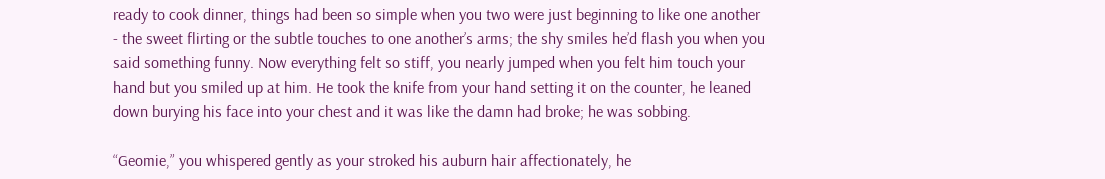ready to cook dinner, things had been so simple when you two were just beginning to like one another - the sweet flirting or the subtle touches to one another’s arms; the shy smiles he’d flash you when you said something funny. Now everything felt so stiff, you nearly jumped when you felt him touch your hand but you smiled up at him. He took the knife from your hand setting it on the counter, he leaned down burying his face into your chest and it was like the damn had broke; he was sobbing.

“Geomie,” you whispered gently as your stroked his auburn hair affectionately, he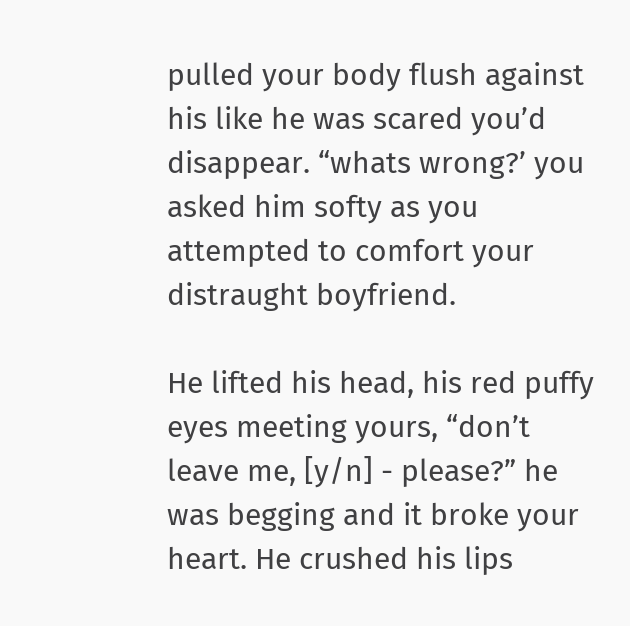pulled your body flush against his like he was scared you’d disappear. “whats wrong?’ you asked him softy as you attempted to comfort your distraught boyfriend.

He lifted his head, his red puffy eyes meeting yours, “don’t leave me, [y/n] - please?” he was begging and it broke your heart. He crushed his lips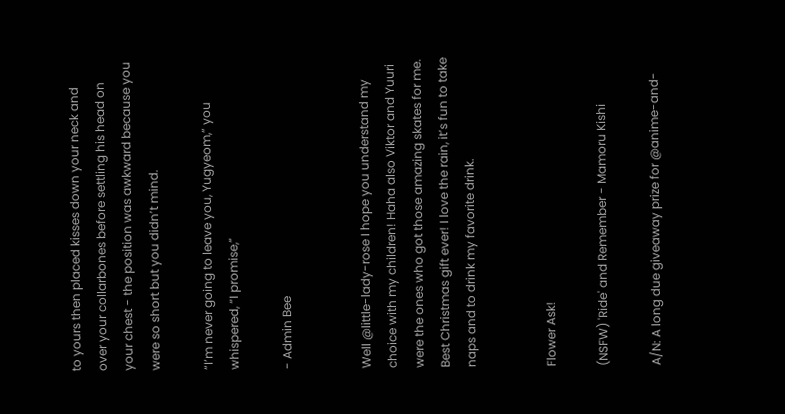to yours then placed kisses down your neck and over your collarbones before settling his head on your chest - the position was awkward because you were so short but you didn’t mind.

“I’m never going to leave you, Yugyeom,” you whispered, “I promise,”

- Admin Bee


Well @little-lady-rose I hope you understand my choice with my children! Haha also Viktor and Yuuri were the ones who got those amazing skates for me. Best Christmas gift ever! I love the rain, it’s fun to take naps and to drink my favorite drink.


Flower Ask!

(NSFW) 'Ride' and Remember - Mamoru Kishi

A/N: A long due giveaway prize for @anime-and-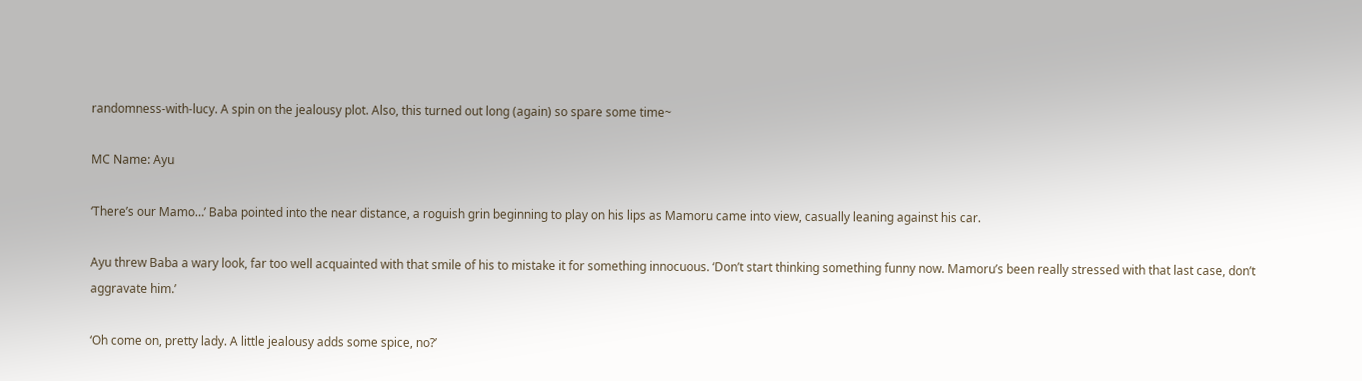randomness-with-lucy. A spin on the jealousy plot. Also, this turned out long (again) so spare some time~

MC Name: Ayu

‘There’s our Mamo…’ Baba pointed into the near distance, a roguish grin beginning to play on his lips as Mamoru came into view, casually leaning against his car.

Ayu threw Baba a wary look, far too well acquainted with that smile of his to mistake it for something innocuous. ‘Don’t start thinking something funny now. Mamoru’s been really stressed with that last case, don’t aggravate him.’

‘Oh come on, pretty lady. A little jealousy adds some spice, no?’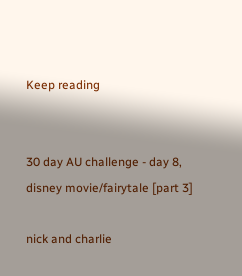Keep reading


30 day AU challenge - day 8, disney movie/fairytale [part 3]

nick and charlie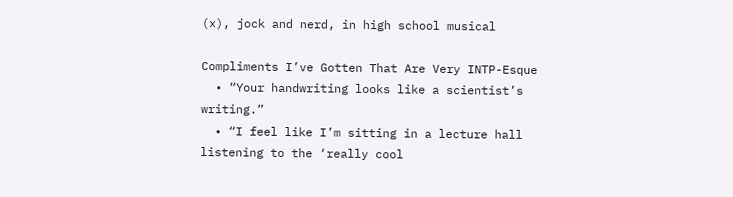(x), jock and nerd, in high school musical

Compliments I’ve Gotten That Are Very INTP-Esque
  • “Your handwriting looks like a scientist’s writing.”
  • “I feel like I’m sitting in a lecture hall listening to the ‘really cool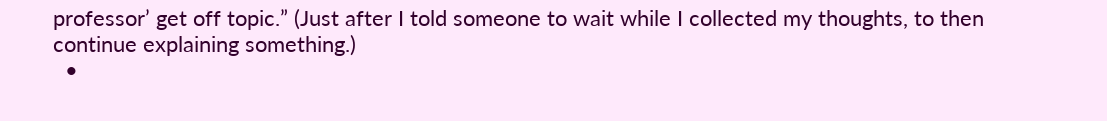professor’ get off topic.” (Just after I told someone to wait while I collected my thoughts, to then continue explaining something.)
  •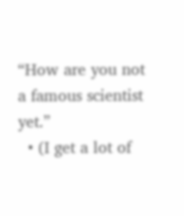“How are you not a famous scientist yet.”
  • (I get a lot of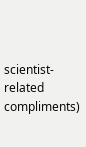scientist-related compliments)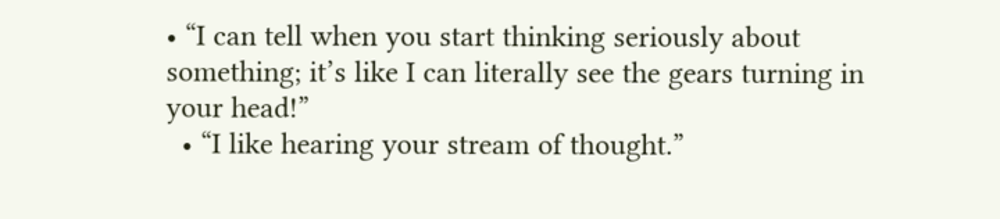• “I can tell when you start thinking seriously about something; it’s like I can literally see the gears turning in your head!”
  • “I like hearing your stream of thought.”